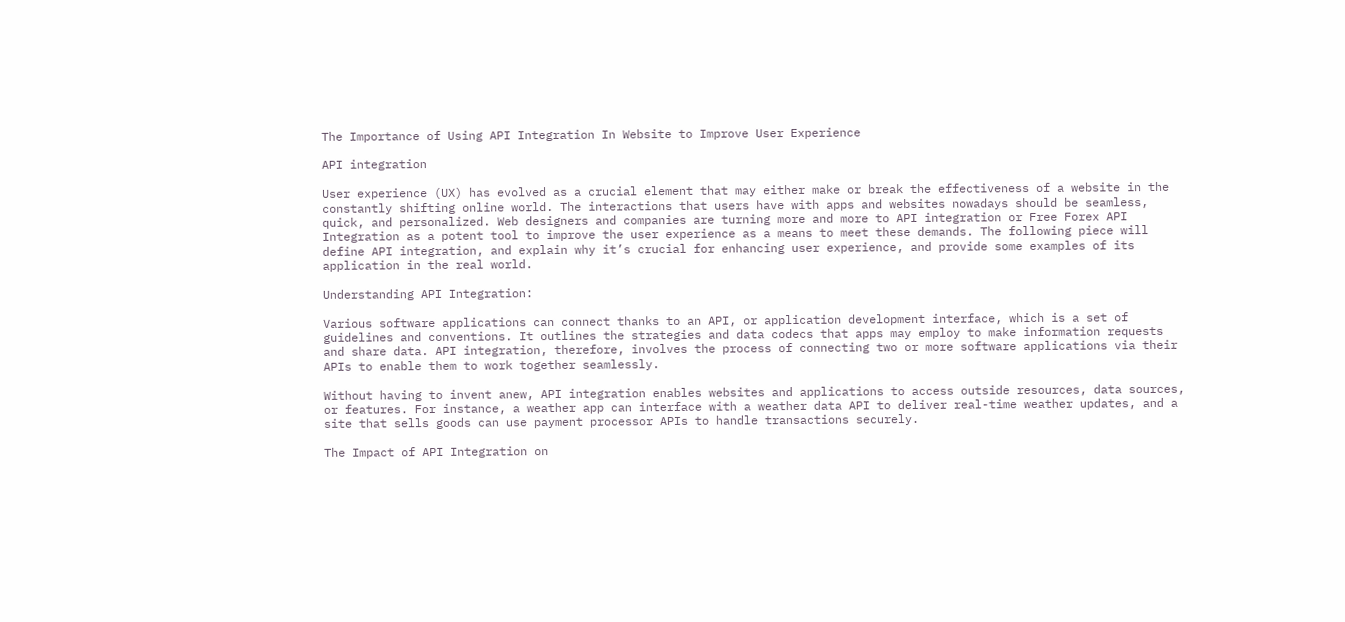The Importance of Using API Integration In Website to Improve User Experience

API integration

User experience (UX) has evolved as a crucial element that may either make or break the effectiveness of a website in the constantly shifting online world. The interactions that users have with apps and websites nowadays should be seamless, quick, and personalized. Web designers and companies are turning more and more to API integration or Free Forex API Integration as a potent tool to improve the user experience as a means to meet these demands. The following piece will define API integration, and explain why it’s crucial for enhancing user experience, and provide some examples of its application in the real world.

Understanding API Integration:

Various software applications can connect thanks to an API, or application development interface, which is a set of guidelines and conventions. It outlines the strategies and data codecs that apps may employ to make information requests and share data. API integration, therefore, involves the process of connecting two or more software applications via their APIs to enable them to work together seamlessly.

Without having to invent anew, API integration enables websites and applications to access outside resources, data sources, or features. For instance, a weather app can interface with a weather data API to deliver real-time weather updates, and a site that sells goods can use payment processor APIs to handle transactions securely.

The Impact of API Integration on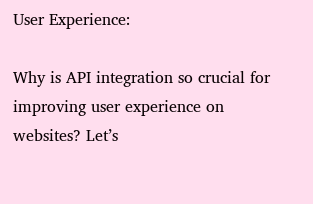User Experience:

Why is API integration so crucial for improving user experience on websites? Let’s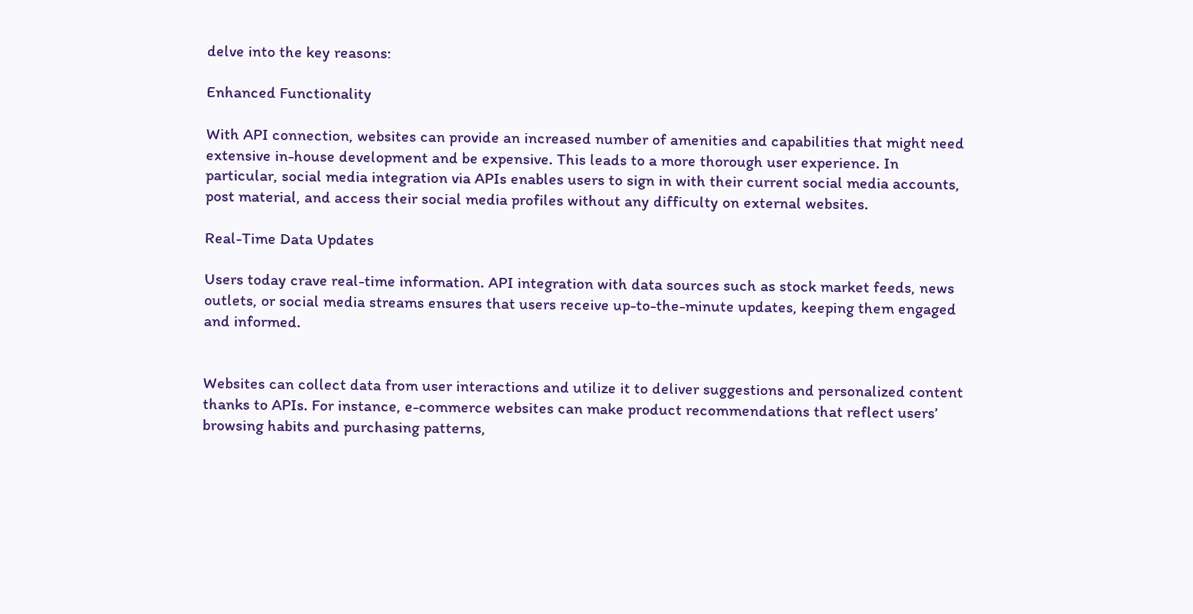delve into the key reasons:

Enhanced Functionality

With API connection, websites can provide an increased number of amenities and capabilities that might need extensive in-house development and be expensive. This leads to a more thorough user experience. In particular, social media integration via APIs enables users to sign in with their current social media accounts, post material, and access their social media profiles without any difficulty on external websites.

Real-Time Data Updates

Users today crave real-time information. API integration with data sources such as stock market feeds, news outlets, or social media streams ensures that users receive up-to-the-minute updates, keeping them engaged and informed.


Websites can collect data from user interactions and utilize it to deliver suggestions and personalized content thanks to APIs. For instance, e-commerce websites can make product recommendations that reflect users’ browsing habits and purchasing patterns,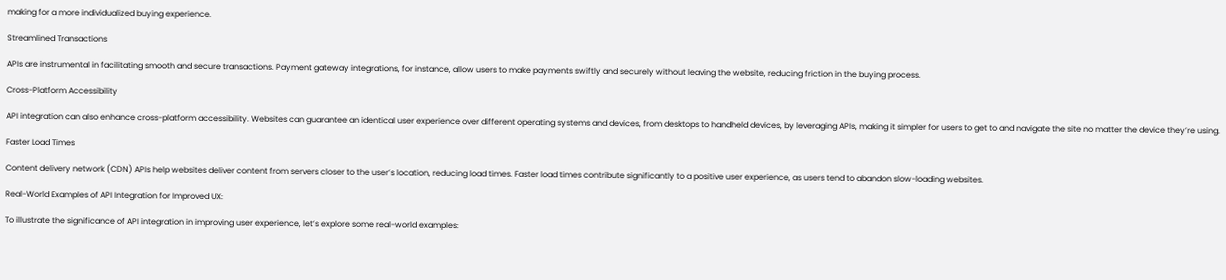making for a more individualized buying experience.

Streamlined Transactions

APIs are instrumental in facilitating smooth and secure transactions. Payment gateway integrations, for instance, allow users to make payments swiftly and securely without leaving the website, reducing friction in the buying process.

Cross-Platform Accessibility

API integration can also enhance cross-platform accessibility. Websites can guarantee an identical user experience over different operating systems and devices, from desktops to handheld devices, by leveraging APIs, making it simpler for users to get to and navigate the site no matter the device they’re using.

Faster Load Times

Content delivery network (CDN) APIs help websites deliver content from servers closer to the user’s location, reducing load times. Faster load times contribute significantly to a positive user experience, as users tend to abandon slow-loading websites.

Real-World Examples of API Integration for Improved UX:

To illustrate the significance of API integration in improving user experience, let’s explore some real-world examples: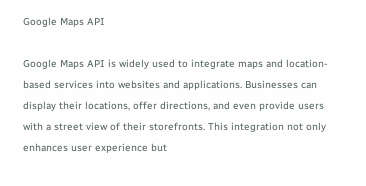Google Maps API

Google Maps API is widely used to integrate maps and location-based services into websites and applications. Businesses can display their locations, offer directions, and even provide users with a street view of their storefronts. This integration not only enhances user experience but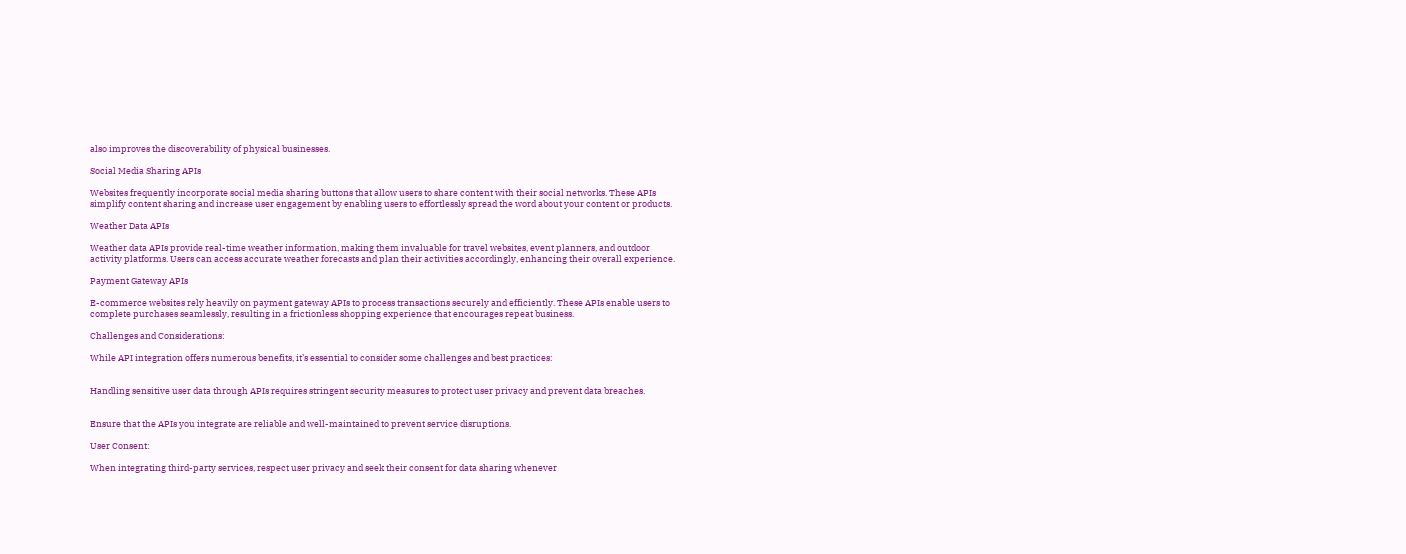also improves the discoverability of physical businesses.

Social Media Sharing APIs

Websites frequently incorporate social media sharing buttons that allow users to share content with their social networks. These APIs simplify content sharing and increase user engagement by enabling users to effortlessly spread the word about your content or products.

Weather Data APIs

Weather data APIs provide real-time weather information, making them invaluable for travel websites, event planners, and outdoor activity platforms. Users can access accurate weather forecasts and plan their activities accordingly, enhancing their overall experience.

Payment Gateway APIs

E-commerce websites rely heavily on payment gateway APIs to process transactions securely and efficiently. These APIs enable users to complete purchases seamlessly, resulting in a frictionless shopping experience that encourages repeat business.

Challenges and Considerations:

While API integration offers numerous benefits, it’s essential to consider some challenges and best practices:


Handling sensitive user data through APIs requires stringent security measures to protect user privacy and prevent data breaches.


Ensure that the APIs you integrate are reliable and well-maintained to prevent service disruptions.

User Consent:

When integrating third-party services, respect user privacy and seek their consent for data sharing whenever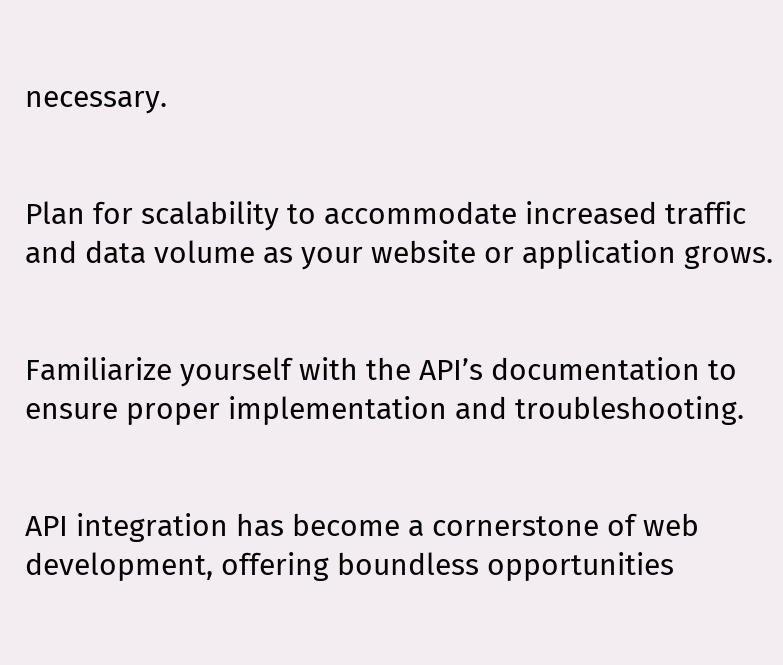necessary.


Plan for scalability to accommodate increased traffic and data volume as your website or application grows.


Familiarize yourself with the API’s documentation to ensure proper implementation and troubleshooting.


API integration has become a cornerstone of web development, offering boundless opportunities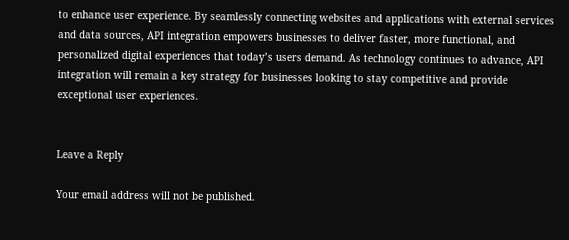to enhance user experience. By seamlessly connecting websites and applications with external services and data sources, API integration empowers businesses to deliver faster, more functional, and personalized digital experiences that today’s users demand. As technology continues to advance, API integration will remain a key strategy for businesses looking to stay competitive and provide exceptional user experiences.


Leave a Reply

Your email address will not be published.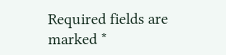Required fields are marked *